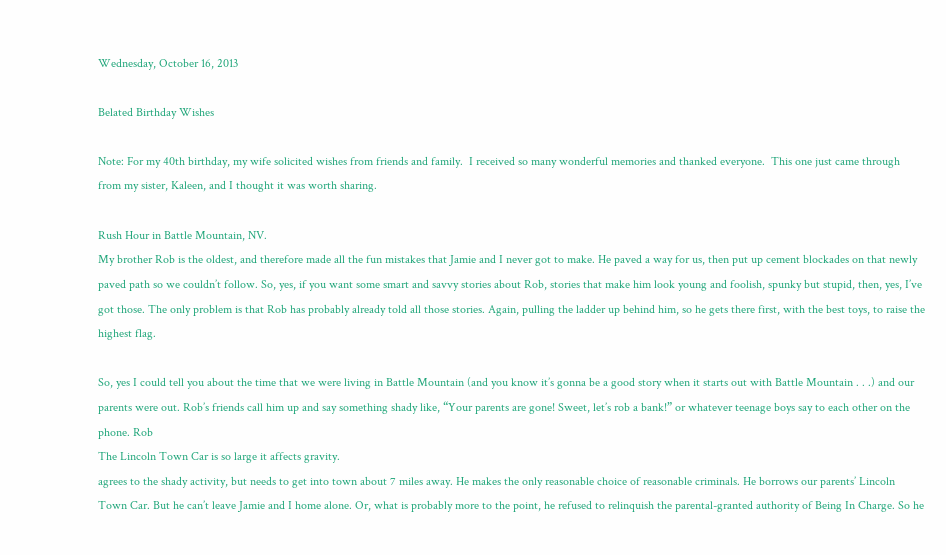Wednesday, October 16, 2013

Belated Birthday Wishes

Note: For my 40th birthday, my wife solicited wishes from friends and family.  I received so many wonderful memories and thanked everyone.  This one just came through from my sister, Kaleen, and I thought it was worth sharing.

Rush Hour in Battle Mountain, NV.
My brother Rob is the oldest, and therefore made all the fun mistakes that Jamie and I never got to make. He paved a way for us, then put up cement blockades on that newly paved path so we couldn’t follow. So, yes, if you want some smart and savvy stories about Rob, stories that make him look young and foolish, spunky but stupid, then, yes, I’ve got those. The only problem is that Rob has probably already told all those stories. Again, pulling the ladder up behind him, so he gets there first, with the best toys, to raise the highest flag.

So, yes I could tell you about the time that we were living in Battle Mountain (and you know it’s gonna be a good story when it starts out with Battle Mountain . . .) and our parents were out. Rob’s friends call him up and say something shady like, “Your parents are gone! Sweet, let’s rob a bank!” or whatever teenage boys say to each other on the phone. Rob
The Lincoln Town Car is so large it affects gravity.
agrees to the shady activity, but needs to get into town about 7 miles away. He makes the only reasonable choice of reasonable criminals. He borrows our parents’ Lincoln Town Car. But he can’t leave Jamie and I home alone. Or, what is probably more to the point, he refused to relinquish the parental-granted authority of Being In Charge. So he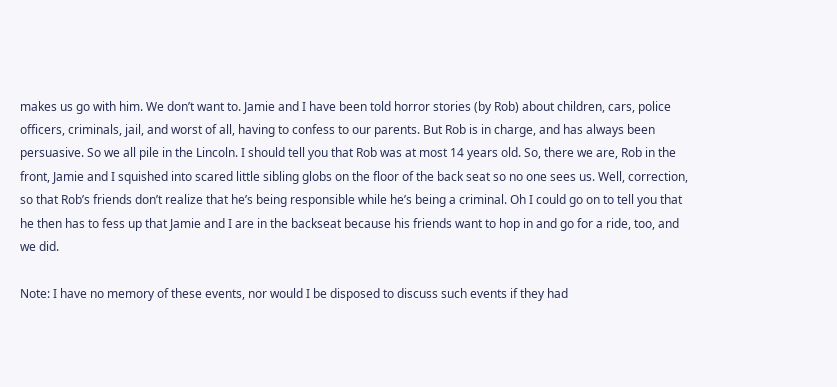makes us go with him. We don’t want to. Jamie and I have been told horror stories (by Rob) about children, cars, police officers, criminals, jail, and worst of all, having to confess to our parents. But Rob is in charge, and has always been persuasive. So we all pile in the Lincoln. I should tell you that Rob was at most 14 years old. So, there we are, Rob in the front, Jamie and I squished into scared little sibling globs on the floor of the back seat so no one sees us. Well, correction, so that Rob’s friends don’t realize that he’s being responsible while he’s being a criminal. Oh I could go on to tell you that he then has to fess up that Jamie and I are in the backseat because his friends want to hop in and go for a ride, too, and we did.

Note: I have no memory of these events, nor would I be disposed to discuss such events if they had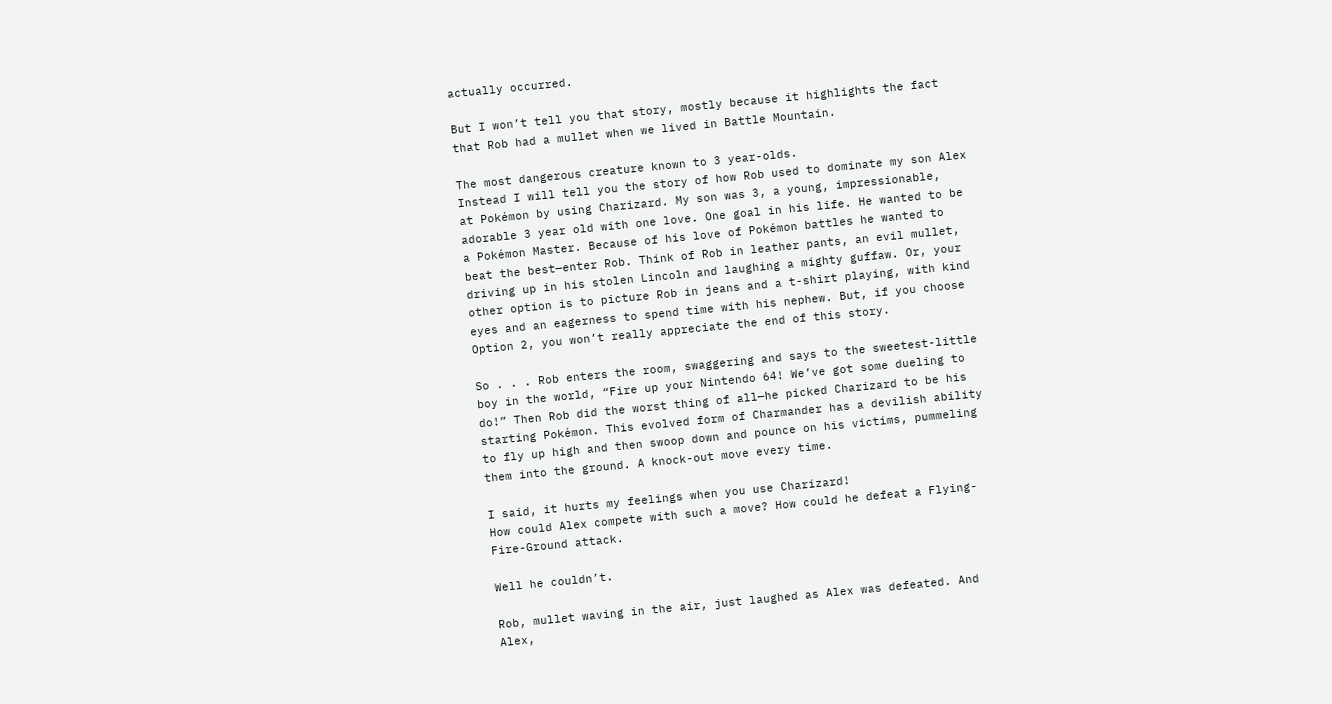actually occurred.

But I won’t tell you that story, mostly because it highlights the fact that Rob had a mullet when we lived in Battle Mountain.

The most dangerous creature known to 3 year-olds.
Instead I will tell you the story of how Rob used to dominate my son Alex at Pokémon by using Charizard. My son was 3, a young, impressionable, adorable 3 year old with one love. One goal in his life. He wanted to be a Pokémon Master. Because of his love of Pokémon battles he wanted to beat the best—enter Rob. Think of Rob in leather pants, an evil mullet, driving up in his stolen Lincoln and laughing a mighty guffaw. Or, your other option is to picture Rob in jeans and a t-shirt playing, with kind eyes and an eagerness to spend time with his nephew. But, if you choose Option 2, you won’t really appreciate the end of this story.

So . . . Rob enters the room, swaggering and says to the sweetest-little boy in the world, “Fire up your Nintendo 64! We’ve got some dueling to do!” Then Rob did the worst thing of all—he picked Charizard to be his starting Pokémon. This evolved form of Charmander has a devilish ability to fly up high and then swoop down and pounce on his victims, pummeling them into the ground. A knock-out move every time.

I said, it hurts my feelings when you use Charizard!
How could Alex compete with such a move? How could he defeat a Flying-Fire-Ground attack.

Well he couldn’t.

Rob, mullet waving in the air, just laughed as Alex was defeated. And Alex,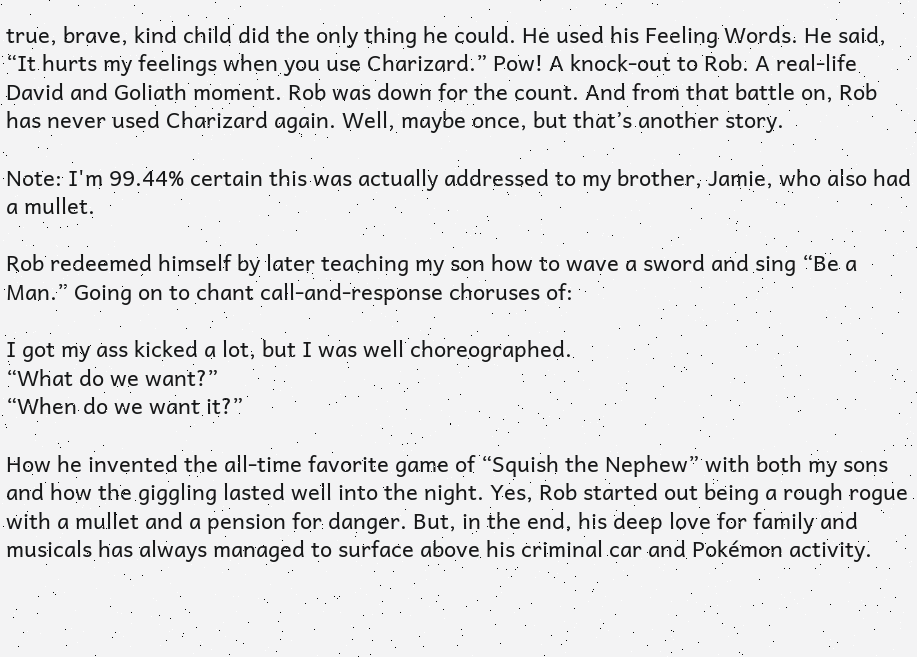true, brave, kind child did the only thing he could. He used his Feeling Words. He said, “It hurts my feelings when you use Charizard.” Pow! A knock-out to Rob. A real-life David and Goliath moment. Rob was down for the count. And from that battle on, Rob has never used Charizard again. Well, maybe once, but that’s another story.

Note: I'm 99.44% certain this was actually addressed to my brother, Jamie, who also had a mullet.

Rob redeemed himself by later teaching my son how to wave a sword and sing “Be a Man.” Going on to chant call-and-response choruses of:

I got my ass kicked a lot, but I was well choreographed.
“What do we want?”
“When do we want it?”

How he invented the all-time favorite game of “Squish the Nephew” with both my sons and how the giggling lasted well into the night. Yes, Rob started out being a rough rogue with a mullet and a pension for danger. But, in the end, his deep love for family and musicals has always managed to surface above his criminal car and Pokémon activity.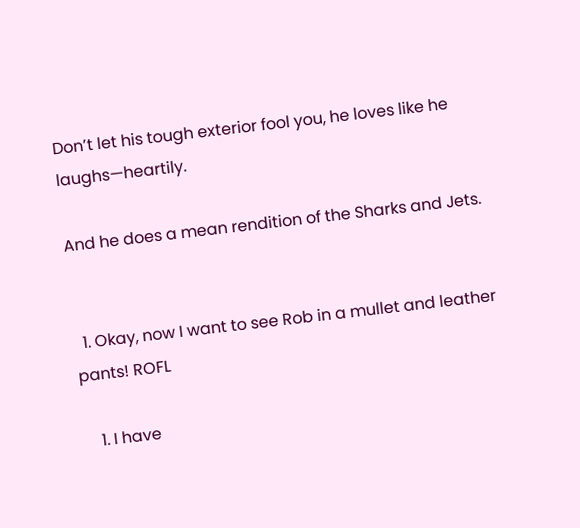Don’t let his tough exterior fool you, he loves like he laughs—heartily.

And he does a mean rendition of the Sharks and Jets.


  1. Okay, now I want to see Rob in a mullet and leather pants! ROFL

    1. I have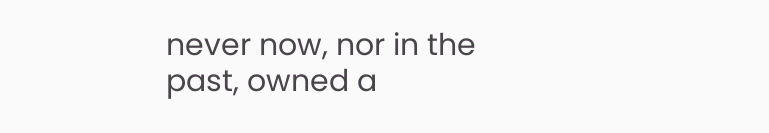never now, nor in the past, owned a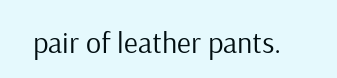pair of leather pants.